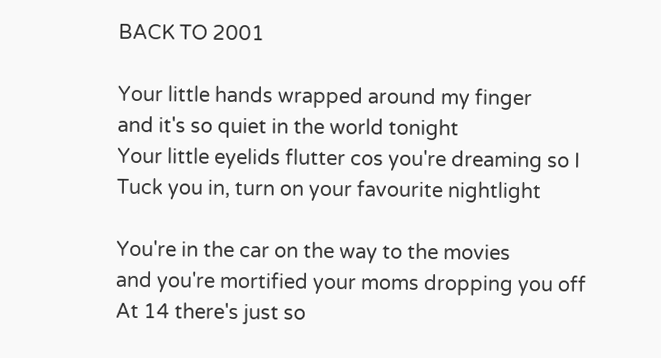BACK TO 2001

Your little hands wrapped around my finger
and it's so quiet in the world tonight
Your little eyelids flutter cos you're dreaming so I
Tuck you in, turn on your favourite nightlight

You're in the car on the way to the movies
and you're mortified your moms dropping you off
At 14 there's just so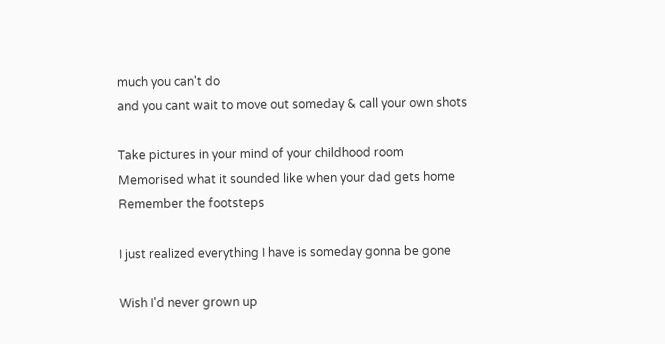much you can't do
and you cant wait to move out someday & call your own shots

Take pictures in your mind of your childhood room
Memorised what it sounded like when your dad gets home
Remember the footsteps

I just realized everything I have is someday gonna be gone

Wish I'd never grown up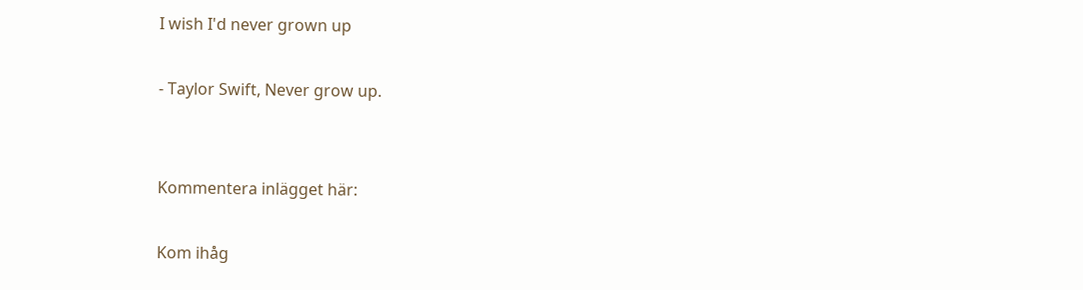I wish I'd never grown up

- Taylor Swift, Never grow up.


Kommentera inlägget här:

Kom ihåg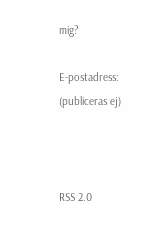mig?

E-postadress: (publiceras ej)



RSS 2.0